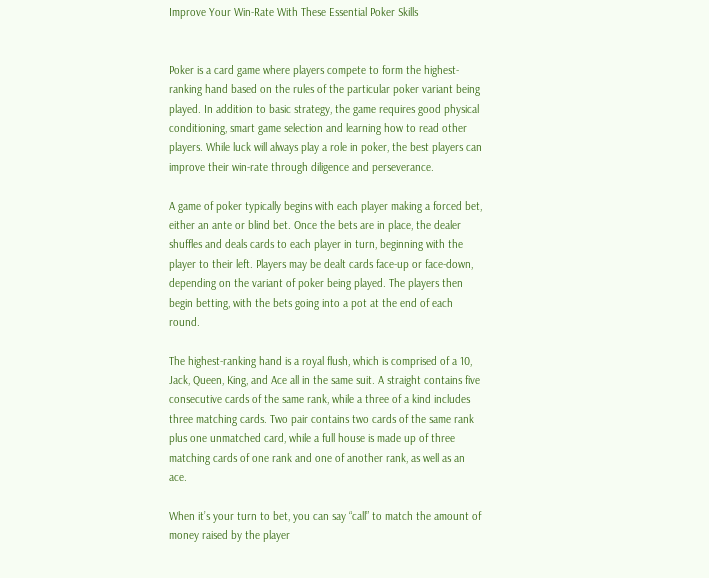Improve Your Win-Rate With These Essential Poker Skills


Poker is a card game where players compete to form the highest-ranking hand based on the rules of the particular poker variant being played. In addition to basic strategy, the game requires good physical conditioning, smart game selection and learning how to read other players. While luck will always play a role in poker, the best players can improve their win-rate through diligence and perseverance.

A game of poker typically begins with each player making a forced bet, either an ante or blind bet. Once the bets are in place, the dealer shuffles and deals cards to each player in turn, beginning with the player to their left. Players may be dealt cards face-up or face-down, depending on the variant of poker being played. The players then begin betting, with the bets going into a pot at the end of each round.

The highest-ranking hand is a royal flush, which is comprised of a 10, Jack, Queen, King, and Ace all in the same suit. A straight contains five consecutive cards of the same rank, while a three of a kind includes three matching cards. Two pair contains two cards of the same rank plus one unmatched card, while a full house is made up of three matching cards of one rank and one of another rank, as well as an ace.

When it’s your turn to bet, you can say “call” to match the amount of money raised by the player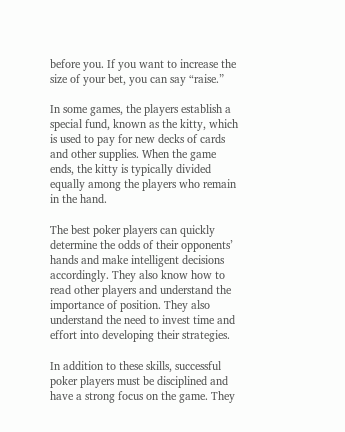before you. If you want to increase the size of your bet, you can say “raise.”

In some games, the players establish a special fund, known as the kitty, which is used to pay for new decks of cards and other supplies. When the game ends, the kitty is typically divided equally among the players who remain in the hand.

The best poker players can quickly determine the odds of their opponents’ hands and make intelligent decisions accordingly. They also know how to read other players and understand the importance of position. They also understand the need to invest time and effort into developing their strategies.

In addition to these skills, successful poker players must be disciplined and have a strong focus on the game. They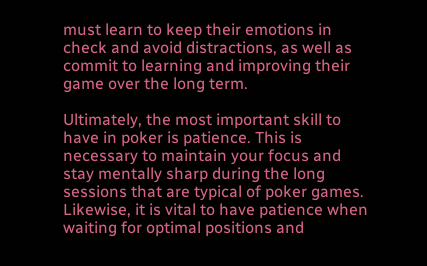must learn to keep their emotions in check and avoid distractions, as well as commit to learning and improving their game over the long term.

Ultimately, the most important skill to have in poker is patience. This is necessary to maintain your focus and stay mentally sharp during the long sessions that are typical of poker games. Likewise, it is vital to have patience when waiting for optimal positions and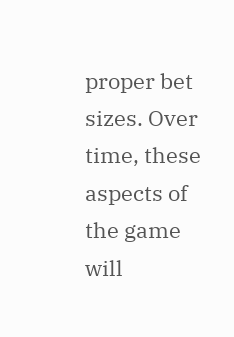proper bet sizes. Over time, these aspects of the game will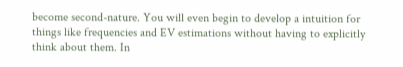become second-nature. You will even begin to develop a intuition for things like frequencies and EV estimations without having to explicitly think about them. In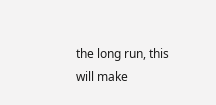the long run, this will make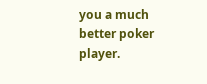you a much better poker player.